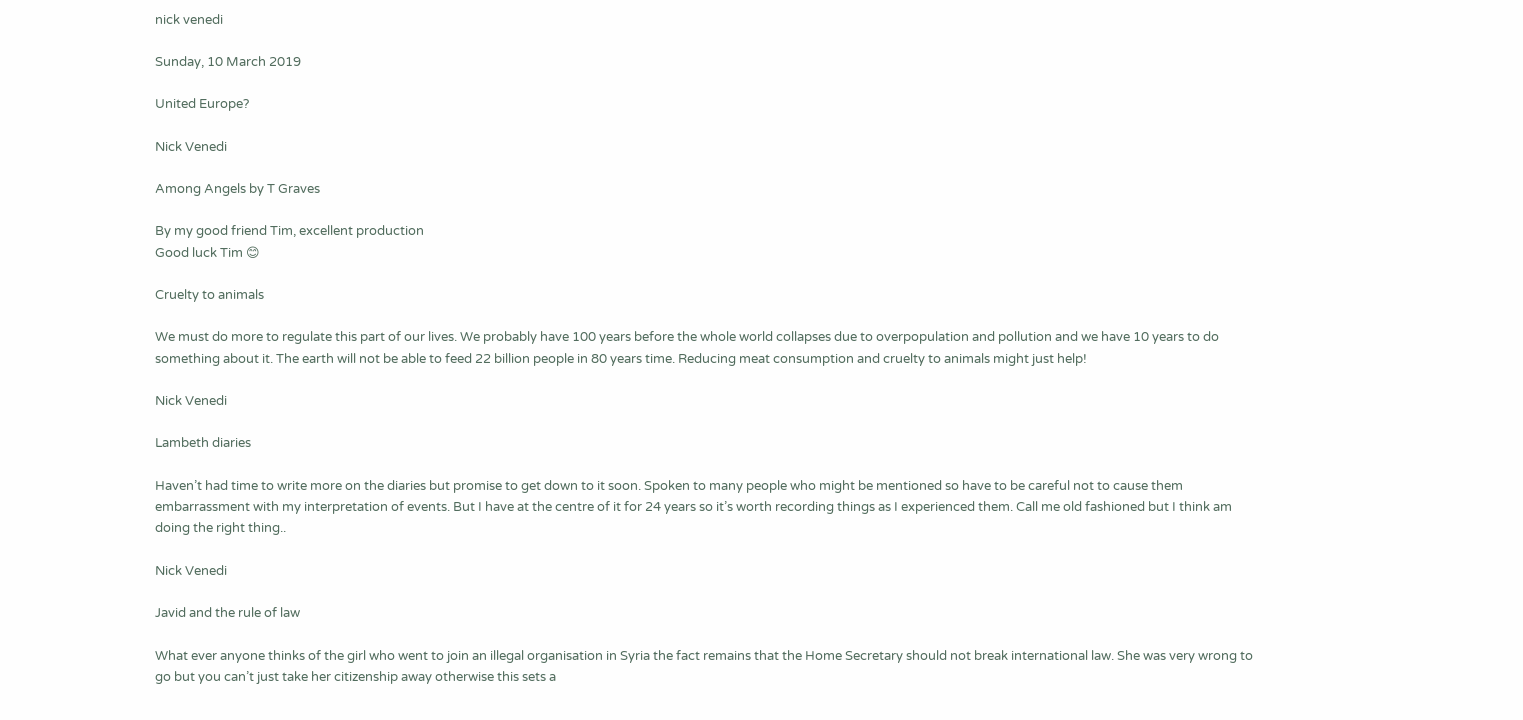nick venedi

Sunday, 10 March 2019

United Europe?

Nick Venedi

Among Angels by T Graves

By my good friend Tim, excellent production
Good luck Tim 😊

Cruelty to animals

We must do more to regulate this part of our lives. We probably have 100 years before the whole world collapses due to overpopulation and pollution and we have 10 years to do something about it. The earth will not be able to feed 22 billion people in 80 years time. Reducing meat consumption and cruelty to animals might just help!

Nick Venedi

Lambeth diaries

Haven’t had time to write more on the diaries but promise to get down to it soon. Spoken to many people who might be mentioned so have to be careful not to cause them embarrassment with my interpretation of events. But I have at the centre of it for 24 years so it’s worth recording things as I experienced them. Call me old fashioned but I think am doing the right thing..

Nick Venedi

Javid and the rule of law

What ever anyone thinks of the girl who went to join an illegal organisation in Syria the fact remains that the Home Secretary should not break international law. She was very wrong to go but you can’t just take her citizenship away otherwise this sets a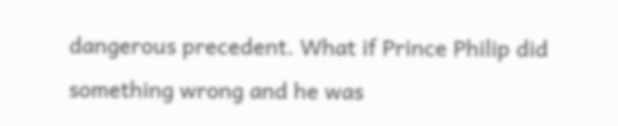dangerous precedent. What if Prince Philip did something wrong and he was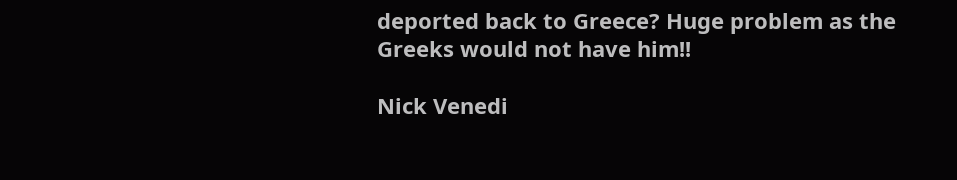deported back to Greece? Huge problem as the Greeks would not have him!!

Nick Venedi